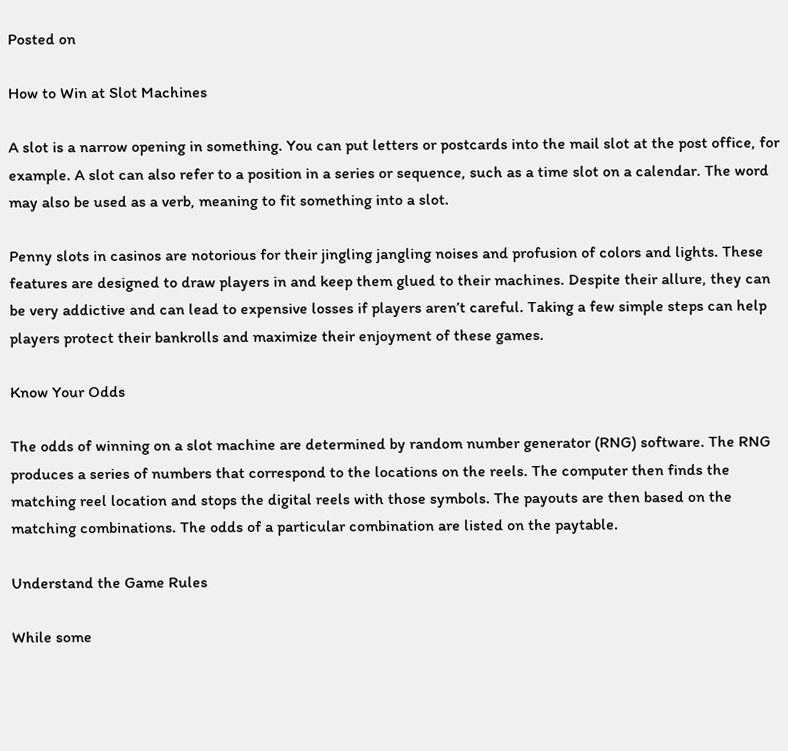Posted on

How to Win at Slot Machines

A slot is a narrow opening in something. You can put letters or postcards into the mail slot at the post office, for example. A slot can also refer to a position in a series or sequence, such as a time slot on a calendar. The word may also be used as a verb, meaning to fit something into a slot.

Penny slots in casinos are notorious for their jingling jangling noises and profusion of colors and lights. These features are designed to draw players in and keep them glued to their machines. Despite their allure, they can be very addictive and can lead to expensive losses if players aren’t careful. Taking a few simple steps can help players protect their bankrolls and maximize their enjoyment of these games.

Know Your Odds

The odds of winning on a slot machine are determined by random number generator (RNG) software. The RNG produces a series of numbers that correspond to the locations on the reels. The computer then finds the matching reel location and stops the digital reels with those symbols. The payouts are then based on the matching combinations. The odds of a particular combination are listed on the paytable.

Understand the Game Rules

While some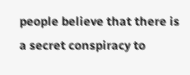people believe that there is a secret conspiracy to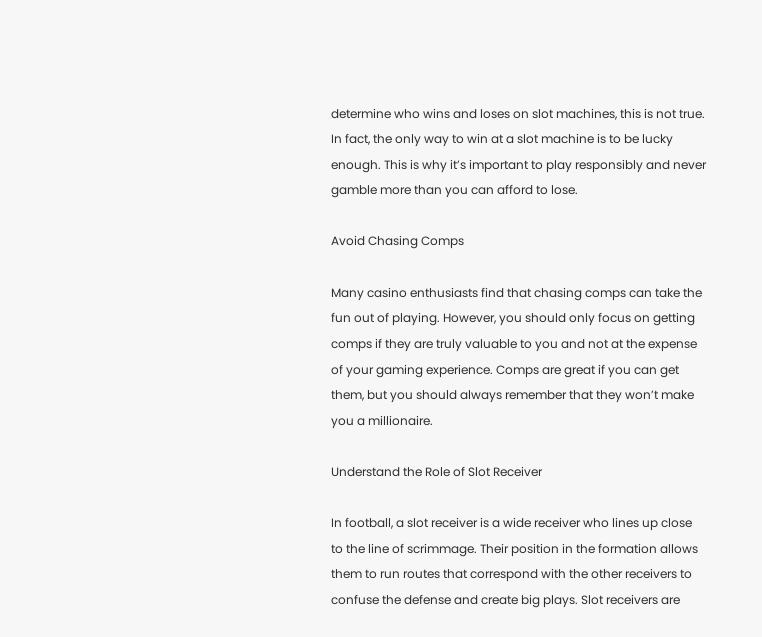determine who wins and loses on slot machines, this is not true. In fact, the only way to win at a slot machine is to be lucky enough. This is why it’s important to play responsibly and never gamble more than you can afford to lose.

Avoid Chasing Comps

Many casino enthusiasts find that chasing comps can take the fun out of playing. However, you should only focus on getting comps if they are truly valuable to you and not at the expense of your gaming experience. Comps are great if you can get them, but you should always remember that they won’t make you a millionaire.

Understand the Role of Slot Receiver

In football, a slot receiver is a wide receiver who lines up close to the line of scrimmage. Their position in the formation allows them to run routes that correspond with the other receivers to confuse the defense and create big plays. Slot receivers are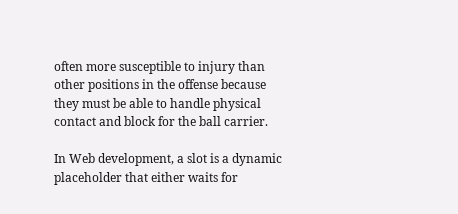often more susceptible to injury than other positions in the offense because they must be able to handle physical contact and block for the ball carrier.

In Web development, a slot is a dynamic placeholder that either waits for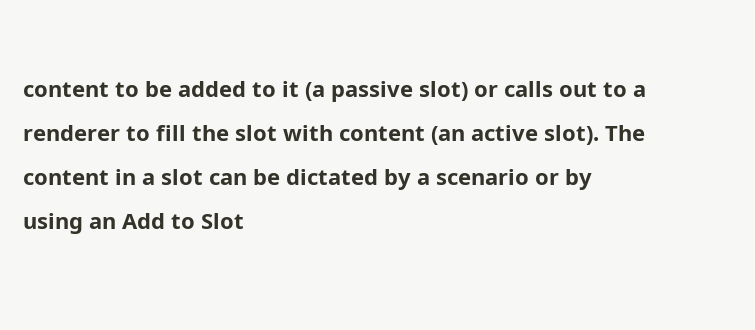content to be added to it (a passive slot) or calls out to a renderer to fill the slot with content (an active slot). The content in a slot can be dictated by a scenario or by using an Add to Slot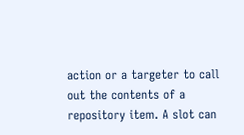action or a targeter to call out the contents of a repository item. A slot can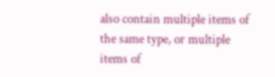also contain multiple items of the same type, or multiple items of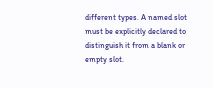different types. A named slot must be explicitly declared to distinguish it from a blank or empty slot.